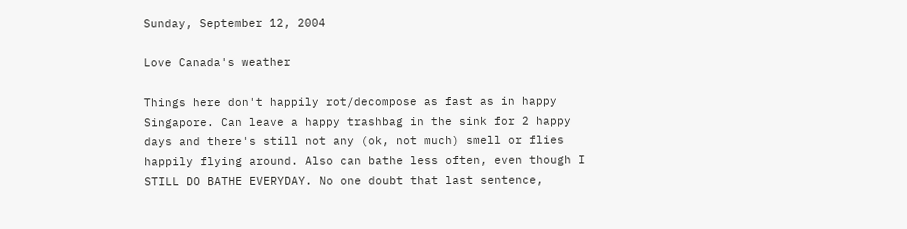Sunday, September 12, 2004

Love Canada's weather

Things here don't happily rot/decompose as fast as in happy Singapore. Can leave a happy trashbag in the sink for 2 happy days and there's still not any (ok, not much) smell or flies happily flying around. Also can bathe less often, even though I STILL DO BATHE EVERYDAY. No one doubt that last sentence,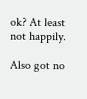ok? At least not happily.

Also got no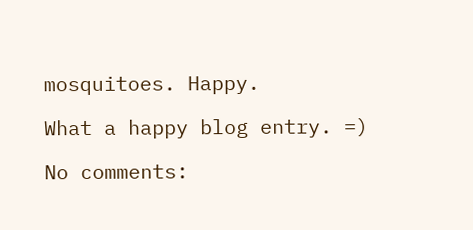mosquitoes. Happy.

What a happy blog entry. =)

No comments: